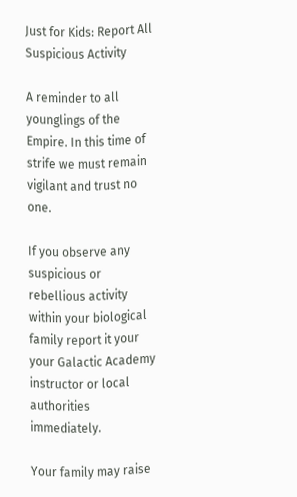Just for Kids: Report All Suspicious Activity

A reminder to all younglings of the Empire. In this time of strife we must remain vigilant and trust no one.

If you observe any suspicious or rebellious activity within your biological family report it your your Galactic Academy instructor or local authorities immediately.

Your family may raise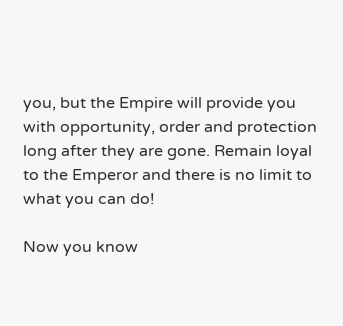you, but the Empire will provide you with opportunity, order and protection long after they are gone. Remain loyal to the Emperor and there is no limit to what you can do!

Now you know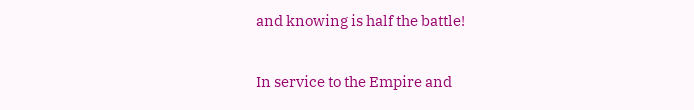and knowing is half the battle!

In service to the Empire and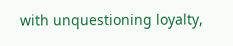with unquestioning loyalty,